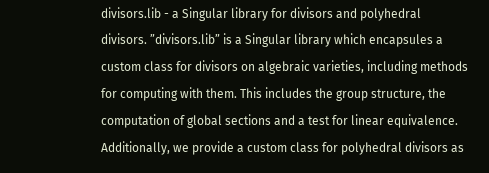divisors.lib - a Singular library for divisors and polyhedral divisors. ”divisors.lib” is a Singular library which encapsules a custom class for divisors on algebraic varieties, including methods for computing with them. This includes the group structure, the computation of global sections and a test for linear equivalence. Additionally, we provide a custom class for polyhedral divisors as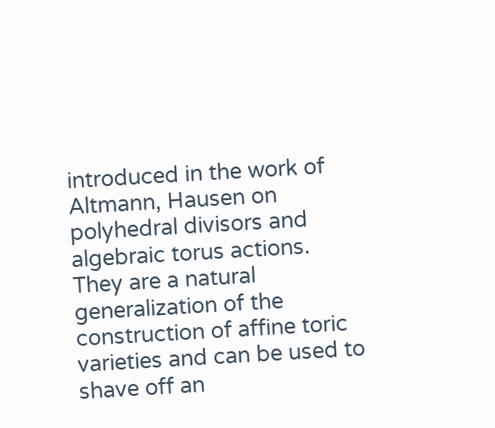introduced in the work of Altmann, Hausen on polyhedral divisors and algebraic torus actions. They are a natural generalization of the construction of affine toric varieties and can be used to shave off an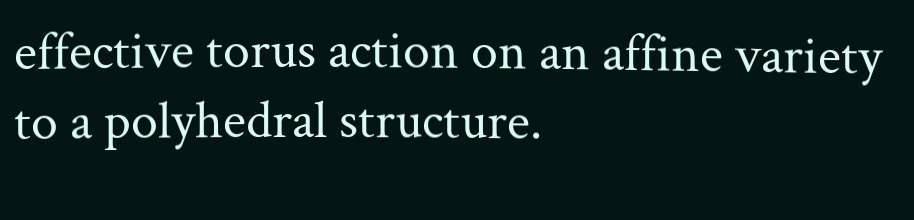effective torus action on an affine variety to a polyhedral structure.